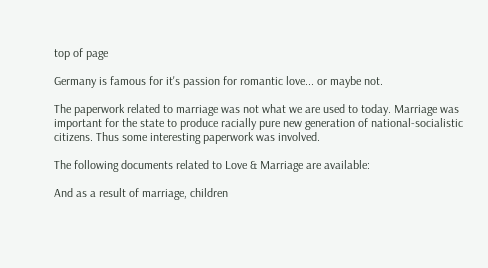top of page

Germany is famous for it's passion for romantic love... or maybe not.

The paperwork related to marriage was not what we are used to today. Marriage was important for the state to produce racially pure new generation of national-socialistic citizens. Thus some interesting paperwork was involved.

The following documents related to Love & Marriage are available:

And as a result of marriage, children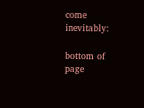come inevitably:

bottom of page